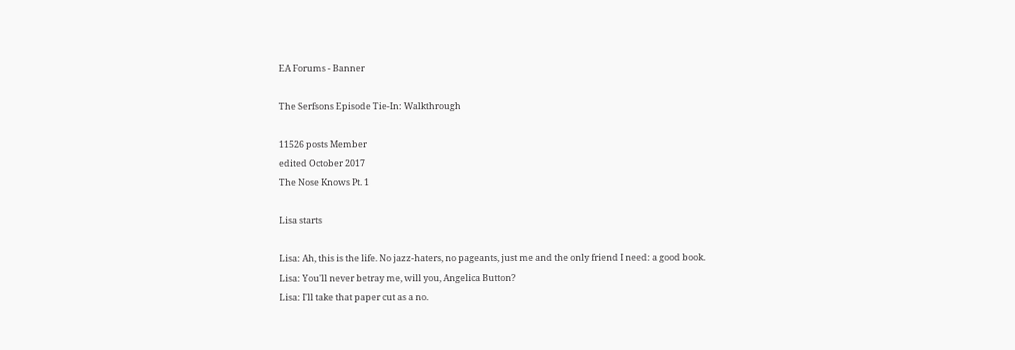EA Forums - Banner

The Serfsons Episode Tie-In: Walkthrough

11526 posts Member
edited October 2017
The Nose Knows Pt. 1

Lisa starts

Lisa: Ah, this is the life. No jazz-haters, no pageants, just me and the only friend I need: a good book.
Lisa: You'll never betray me, will you, Angelica Button?
Lisa: I'll take that paper cut as a no.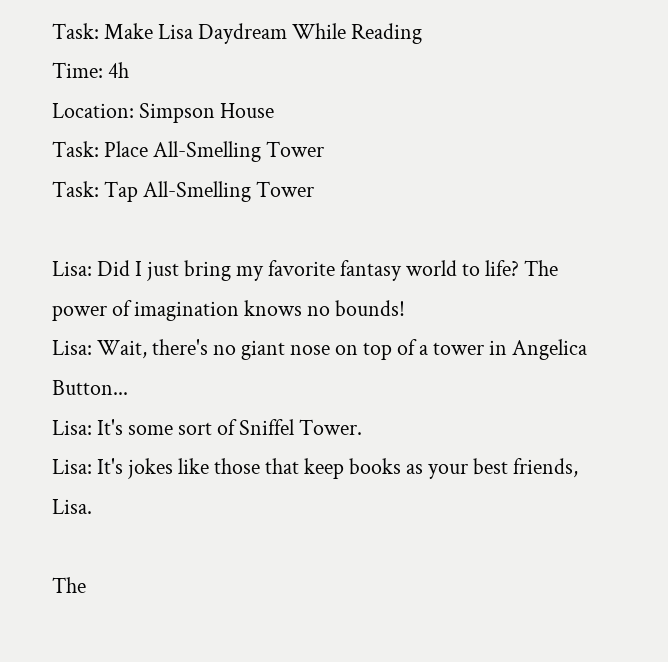Task: Make Lisa Daydream While Reading
Time: 4h
Location: Simpson House
Task: Place All-Smelling Tower
Task: Tap All-Smelling Tower

Lisa: Did I just bring my favorite fantasy world to life? The power of imagination knows no bounds!
Lisa: Wait, there's no giant nose on top of a tower in Angelica Button...
Lisa: It's some sort of Sniffel Tower.
Lisa: It's jokes like those that keep books as your best friends, Lisa.

The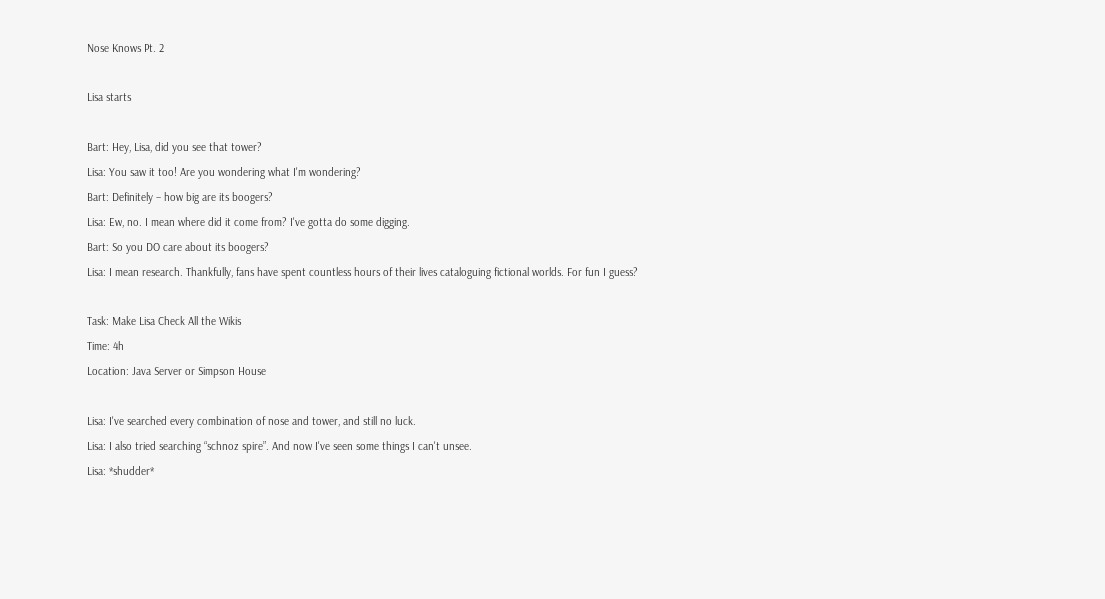Nose Knows Pt. 2

Lisa starts

Bart: Hey, Lisa, did you see that tower?
Lisa: You saw it too! Are you wondering what I'm wondering?
Bart: Definitely – how big are its boogers?
Lisa: Ew, no. I mean where did it come from? I've gotta do some digging.
Bart: So you DO care about its boogers?
Lisa: I mean research. Thankfully, fans have spent countless hours of their lives cataloguing fictional worlds. For fun I guess?

Task: Make Lisa Check All the Wikis
Time: 4h
Location: Java Server or Simpson House

Lisa: I've searched every combination of nose and tower, and still no luck.
Lisa: I also tried searching “schnoz spire”. And now I've seen some things I can't unsee.
Lisa: *shudder*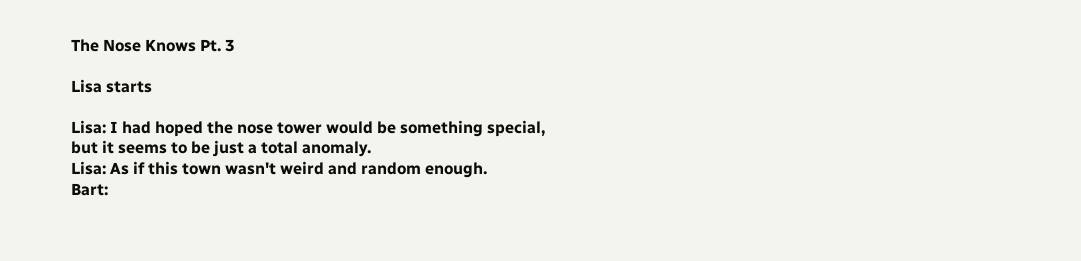The Nose Knows Pt. 3

Lisa starts

Lisa: I had hoped the nose tower would be something special, but it seems to be just a total anomaly.
Lisa: As if this town wasn't weird and random enough.
Bart: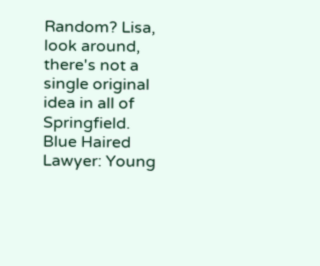Random? Lisa, look around, there's not a single original idea in all of Springfield.
Blue Haired Lawyer: Young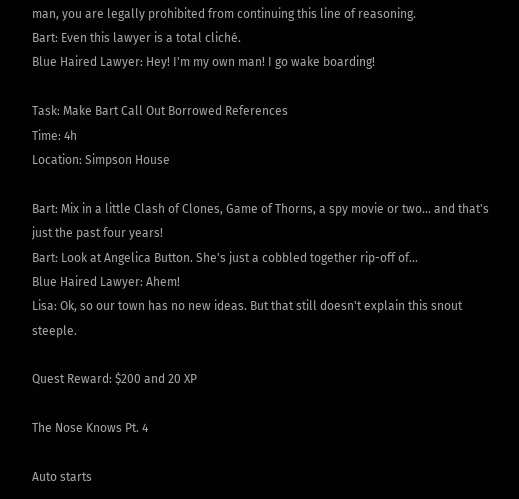man, you are legally prohibited from continuing this line of reasoning.
Bart: Even this lawyer is a total cliché.
Blue Haired Lawyer: Hey! I'm my own man! I go wake boarding!

Task: Make Bart Call Out Borrowed References
Time: 4h
Location: Simpson House

Bart: Mix in a little Clash of Clones, Game of Thorns, a spy movie or two... and that's just the past four years!
Bart: Look at Angelica Button. She's just a cobbled together rip-off of...
Blue Haired Lawyer: Ahem!
Lisa: Ok, so our town has no new ideas. But that still doesn't explain this snout steeple.

Quest Reward: $200 and 20 XP

The Nose Knows Pt. 4

Auto starts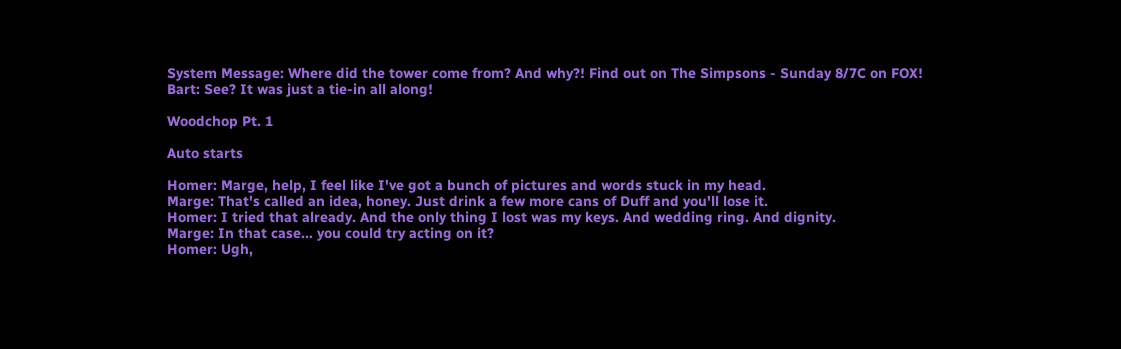System Message: Where did the tower come from? And why?! Find out on The Simpsons - Sunday 8/7C on FOX!
Bart: See? It was just a tie-in all along!

Woodchop Pt. 1

Auto starts

Homer: Marge, help, I feel like I've got a bunch of pictures and words stuck in my head.
Marge: That's called an idea, honey. Just drink a few more cans of Duff and you'll lose it.
Homer: I tried that already. And the only thing I lost was my keys. And wedding ring. And dignity.
Marge: In that case... you could try acting on it?
Homer: Ugh,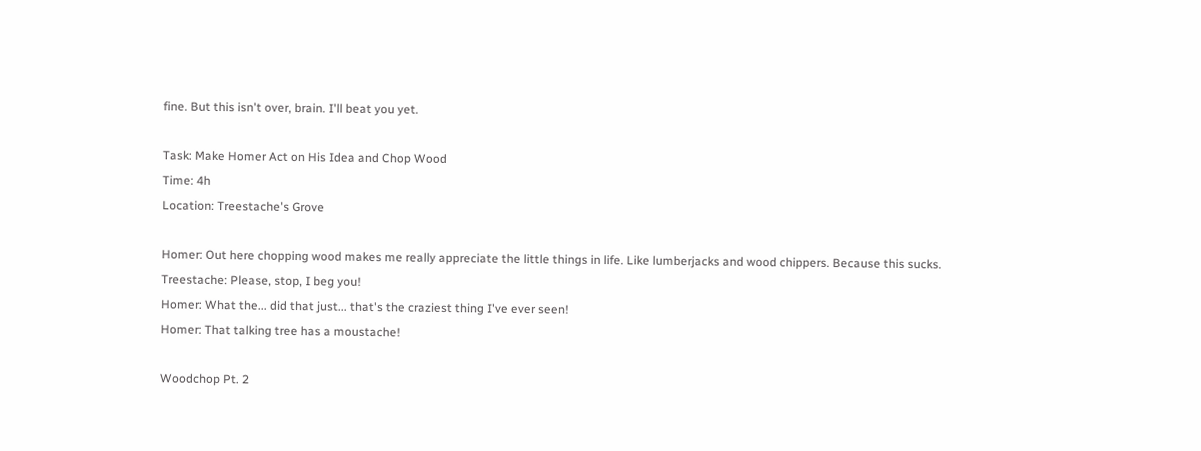fine. But this isn't over, brain. I'll beat you yet.

Task: Make Homer Act on His Idea and Chop Wood
Time: 4h
Location: Treestache's Grove

Homer: Out here chopping wood makes me really appreciate the little things in life. Like lumberjacks and wood chippers. Because this sucks.
Treestache: Please, stop, I beg you!
Homer: What the... did that just... that's the craziest thing I've ever seen!
Homer: That talking tree has a moustache!

Woodchop Pt. 2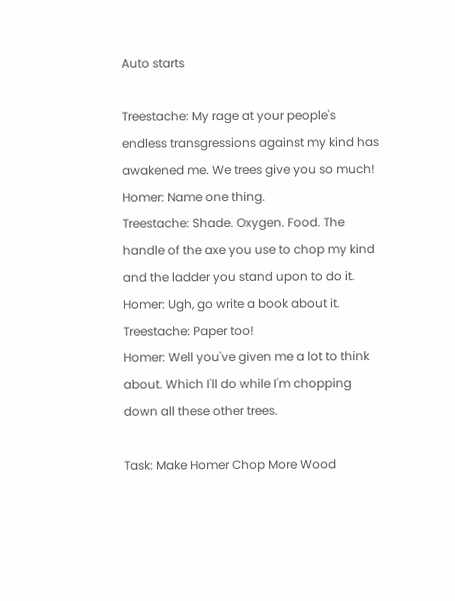Auto starts

Treestache: My rage at your people's endless transgressions against my kind has awakened me. We trees give you so much!
Homer: Name one thing.
Treestache: Shade. Oxygen. Food. The handle of the axe you use to chop my kind and the ladder you stand upon to do it.
Homer: Ugh, go write a book about it.
Treestache: Paper too!
Homer: Well you've given me a lot to think about. Which I'll do while I'm chopping down all these other trees.

Task: Make Homer Chop More Wood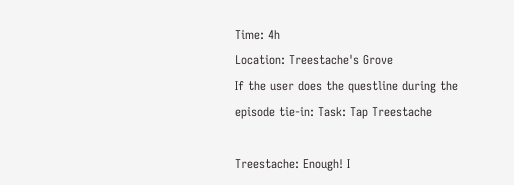Time: 4h
Location: Treestache's Grove
If the user does the questline during the episode tie-in: Task: Tap Treestache

Treestache: Enough! I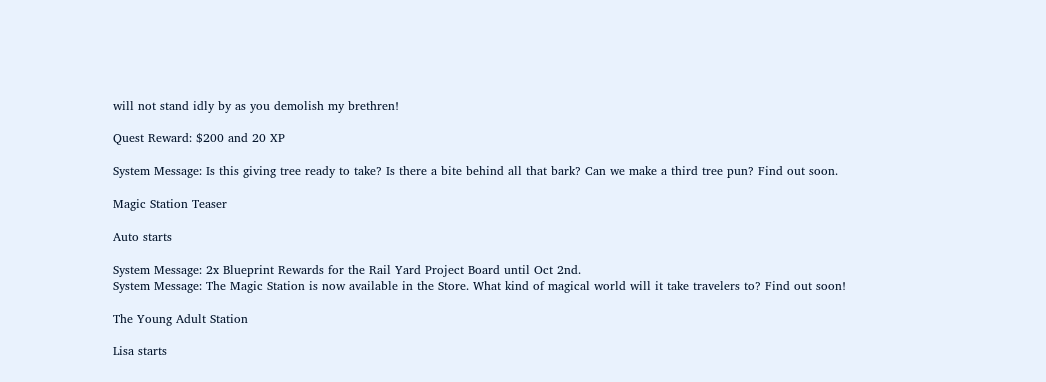will not stand idly by as you demolish my brethren!

Quest Reward: $200 and 20 XP

System Message: Is this giving tree ready to take? Is there a bite behind all that bark? Can we make a third tree pun? Find out soon.

Magic Station Teaser

Auto starts

System Message: 2x Blueprint Rewards for the Rail Yard Project Board until Oct 2nd.
System Message: The Magic Station is now available in the Store. What kind of magical world will it take travelers to? Find out soon!

The Young Adult Station

Lisa starts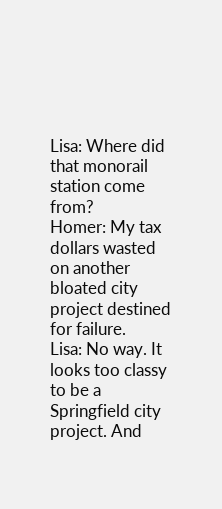Lisa: Where did that monorail station come from?
Homer: My tax dollars wasted on another bloated city project destined for failure.
Lisa: No way. It looks too classy to be a Springfield city project. And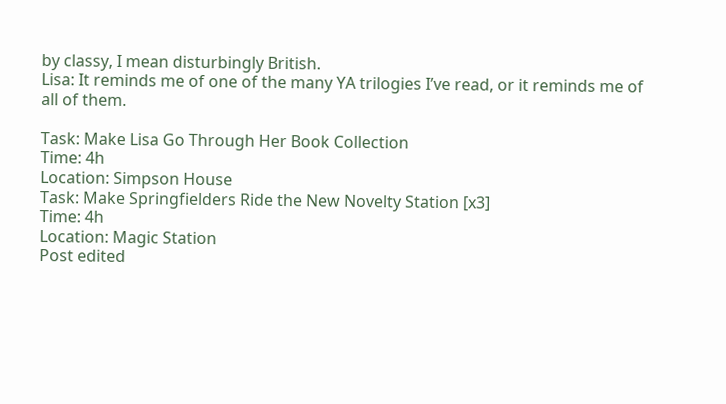by classy, I mean disturbingly British.
Lisa: It reminds me of one of the many YA trilogies I’ve read, or it reminds me of all of them.

Task: Make Lisa Go Through Her Book Collection
Time: 4h
Location: Simpson House
Task: Make Springfielders Ride the New Novelty Station [x3]
Time: 4h
Location: Magic Station
Post edited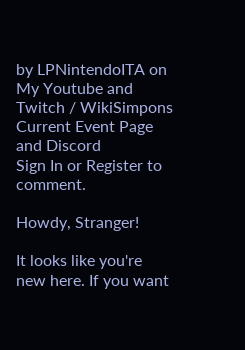by LPNintendoITA on
My Youtube and Twitch / WikiSimpons Current Event Page and Discord
Sign In or Register to comment.

Howdy, Stranger!

It looks like you're new here. If you want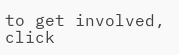to get involved, click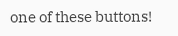one of these buttons!